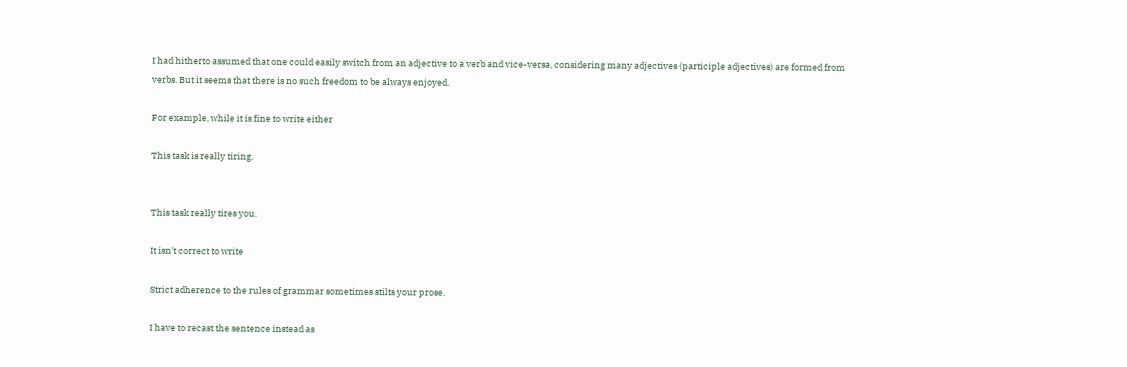I had hitherto assumed that one could easily switch from an adjective to a verb and vice-versa, considering many adjectives (participle adjectives) are formed from verbs. But it seems that there is no such freedom to be always enjoyed.

For example, while it is fine to write either

This task is really tiring.


This task really tires you.

It isn't correct to write

Strict adherence to the rules of grammar sometimes stilts your prose.

I have to recast the sentence instead as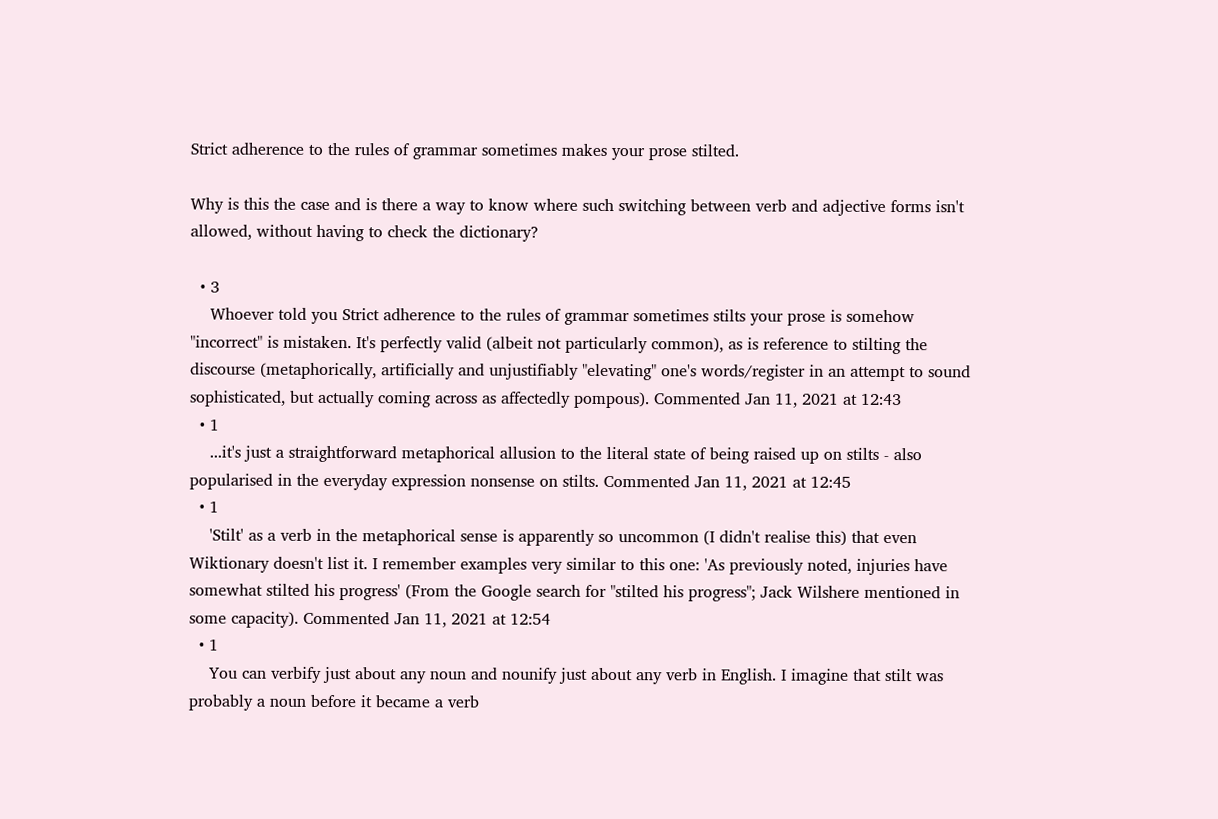Strict adherence to the rules of grammar sometimes makes your prose stilted.

Why is this the case and is there a way to know where such switching between verb and adjective forms isn't allowed, without having to check the dictionary?

  • 3
    Whoever told you Strict adherence to the rules of grammar sometimes stilts your prose is somehow "incorrect" is mistaken. It's perfectly valid (albeit not particularly common), as is reference to stilting the discourse (metaphorically, artificially and unjustifiably "elevating" one's words/register in an attempt to sound sophisticated, but actually coming across as affectedly pompous). Commented Jan 11, 2021 at 12:43
  • 1
    ...it's just a straightforward metaphorical allusion to the literal state of being raised up on stilts - also popularised in the everyday expression nonsense on stilts. Commented Jan 11, 2021 at 12:45
  • 1
    'Stilt' as a verb in the metaphorical sense is apparently so uncommon (I didn't realise this) that even Wiktionary doesn't list it. I remember examples very similar to this one: 'As previously noted, injuries have somewhat stilted his progress' (From the Google search for "stilted his progress"; Jack Wilshere mentioned in some capacity). Commented Jan 11, 2021 at 12:54
  • 1
    You can verbify just about any noun and nounify just about any verb in English. I imagine that stilt was probably a noun before it became a verb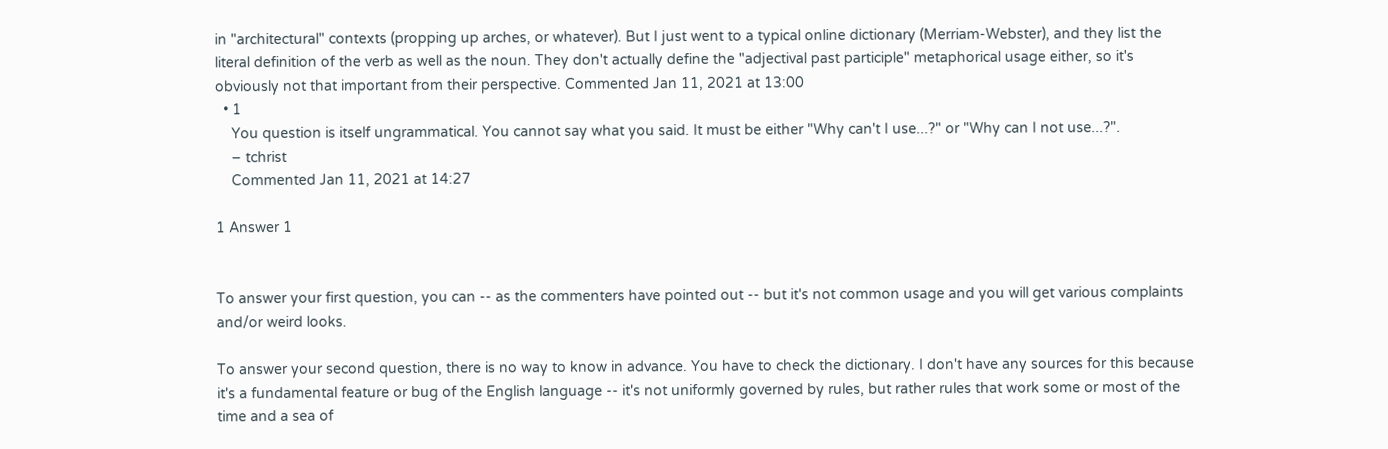in "architectural" contexts (propping up arches, or whatever). But I just went to a typical online dictionary (Merriam-Webster), and they list the literal definition of the verb as well as the noun. They don't actually define the "adjectival past participle" metaphorical usage either, so it's obviously not that important from their perspective. Commented Jan 11, 2021 at 13:00
  • 1
    You question is itself ungrammatical. You cannot say what you said. It must be either "Why can't I use...?" or "Why can I not use...?".
    – tchrist
    Commented Jan 11, 2021 at 14:27

1 Answer 1


To answer your first question, you can -- as the commenters have pointed out -- but it's not common usage and you will get various complaints and/or weird looks.

To answer your second question, there is no way to know in advance. You have to check the dictionary. I don't have any sources for this because it's a fundamental feature or bug of the English language -- it's not uniformly governed by rules, but rather rules that work some or most of the time and a sea of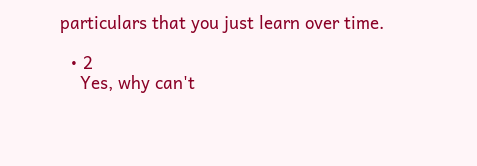particulars that you just learn over time.

  • 2
    Yes, why can't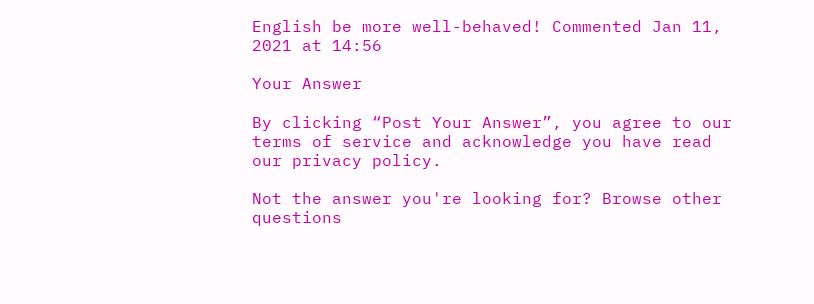English be more well-behaved! Commented Jan 11, 2021 at 14:56

Your Answer

By clicking “Post Your Answer”, you agree to our terms of service and acknowledge you have read our privacy policy.

Not the answer you're looking for? Browse other questions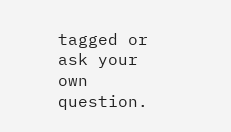tagged or ask your own question.